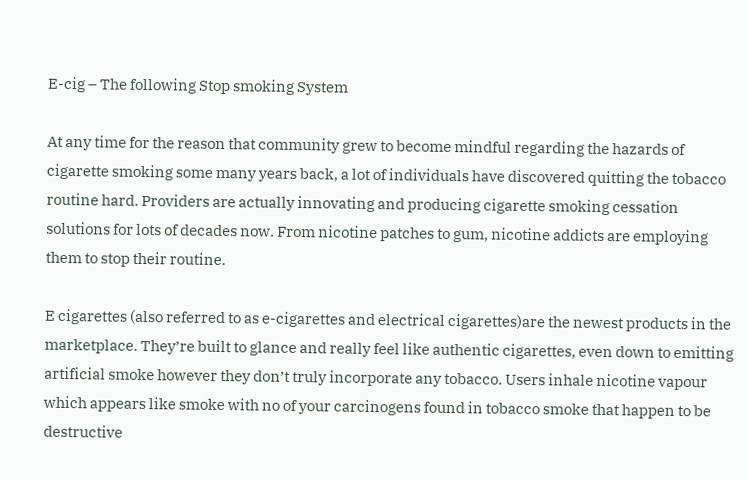E-cig – The following Stop smoking System

At any time for the reason that community grew to become mindful regarding the hazards of cigarette smoking some many years back, a lot of individuals have discovered quitting the tobacco routine hard. Providers are actually innovating and producing cigarette smoking cessation solutions for lots of decades now. From nicotine patches to gum, nicotine addicts are employing them to stop their routine.

E cigarettes (also referred to as e-cigarettes and electrical cigarettes)are the newest products in the marketplace. They’re built to glance and really feel like authentic cigarettes, even down to emitting artificial smoke however they don’t truly incorporate any tobacco. Users inhale nicotine vapour which appears like smoke with no of your carcinogens found in tobacco smoke that happen to be destructive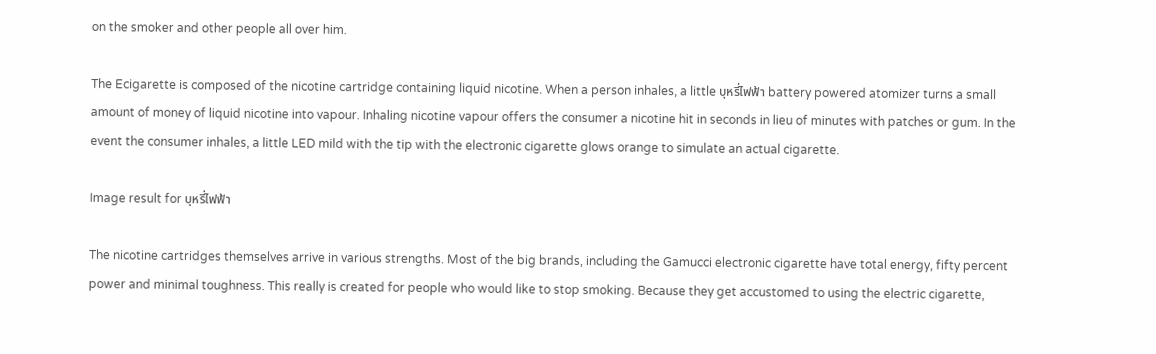on the smoker and other people all over him.

The Ecigarette is composed of the nicotine cartridge containing liquid nicotine. When a person inhales, a little บุหรี่ไฟฟ้า battery powered atomizer turns a small amount of money of liquid nicotine into vapour. Inhaling nicotine vapour offers the consumer a nicotine hit in seconds in lieu of minutes with patches or gum. In the event the consumer inhales, a little LED mild with the tip with the electronic cigarette glows orange to simulate an actual cigarette.

Image result for บุหรี่ไฟฟ้า

The nicotine cartridges themselves arrive in various strengths. Most of the big brands, including the Gamucci electronic cigarette have total energy, fifty percent power and minimal toughness. This really is created for people who would like to stop smoking. Because they get accustomed to using the electric cigarette,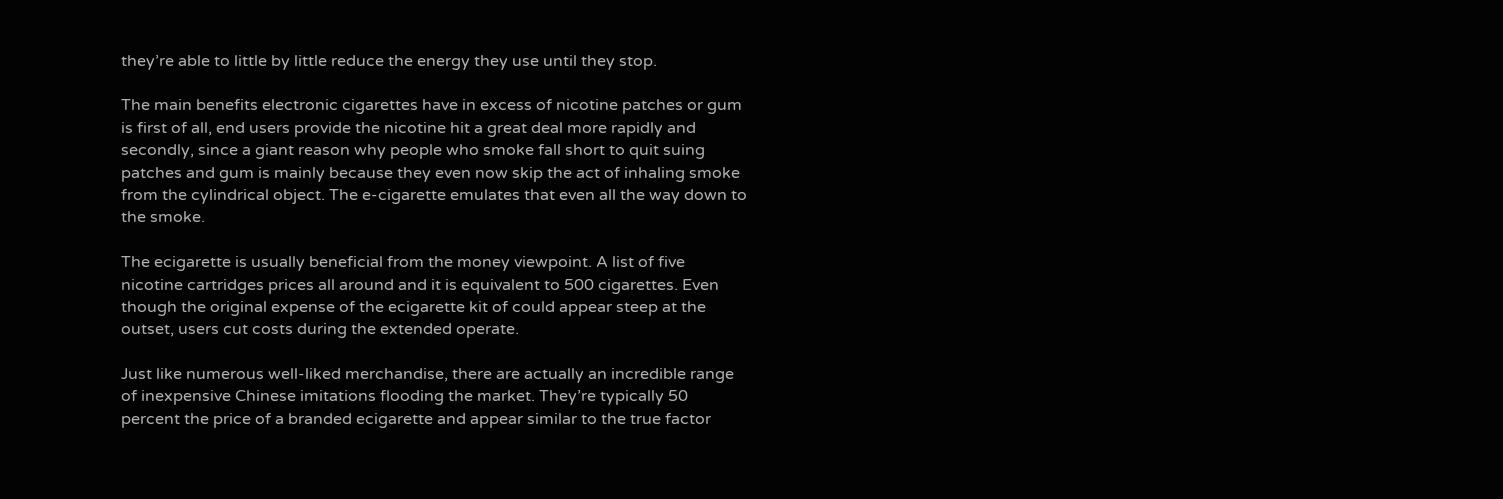they’re able to little by little reduce the energy they use until they stop.

The main benefits electronic cigarettes have in excess of nicotine patches or gum is first of all, end users provide the nicotine hit a great deal more rapidly and secondly, since a giant reason why people who smoke fall short to quit suing patches and gum is mainly because they even now skip the act of inhaling smoke from the cylindrical object. The e-cigarette emulates that even all the way down to the smoke.

The ecigarette is usually beneficial from the money viewpoint. A list of five nicotine cartridges prices all around and it is equivalent to 500 cigarettes. Even though the original expense of the ecigarette kit of could appear steep at the outset, users cut costs during the extended operate.

Just like numerous well-liked merchandise, there are actually an incredible range of inexpensive Chinese imitations flooding the market. They’re typically 50 percent the price of a branded ecigarette and appear similar to the true factor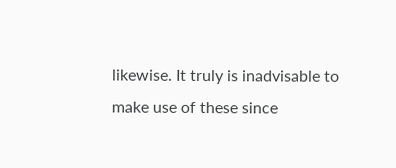likewise. It truly is inadvisable to make use of these since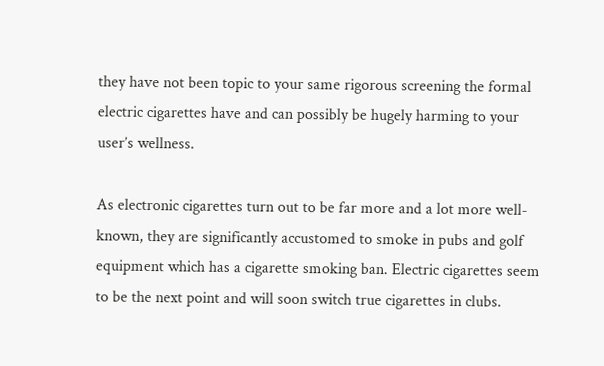they have not been topic to your same rigorous screening the formal electric cigarettes have and can possibly be hugely harming to your user’s wellness.

As electronic cigarettes turn out to be far more and a lot more well-known, they are significantly accustomed to smoke in pubs and golf equipment which has a cigarette smoking ban. Electric cigarettes seem to be the next point and will soon switch true cigarettes in clubs.